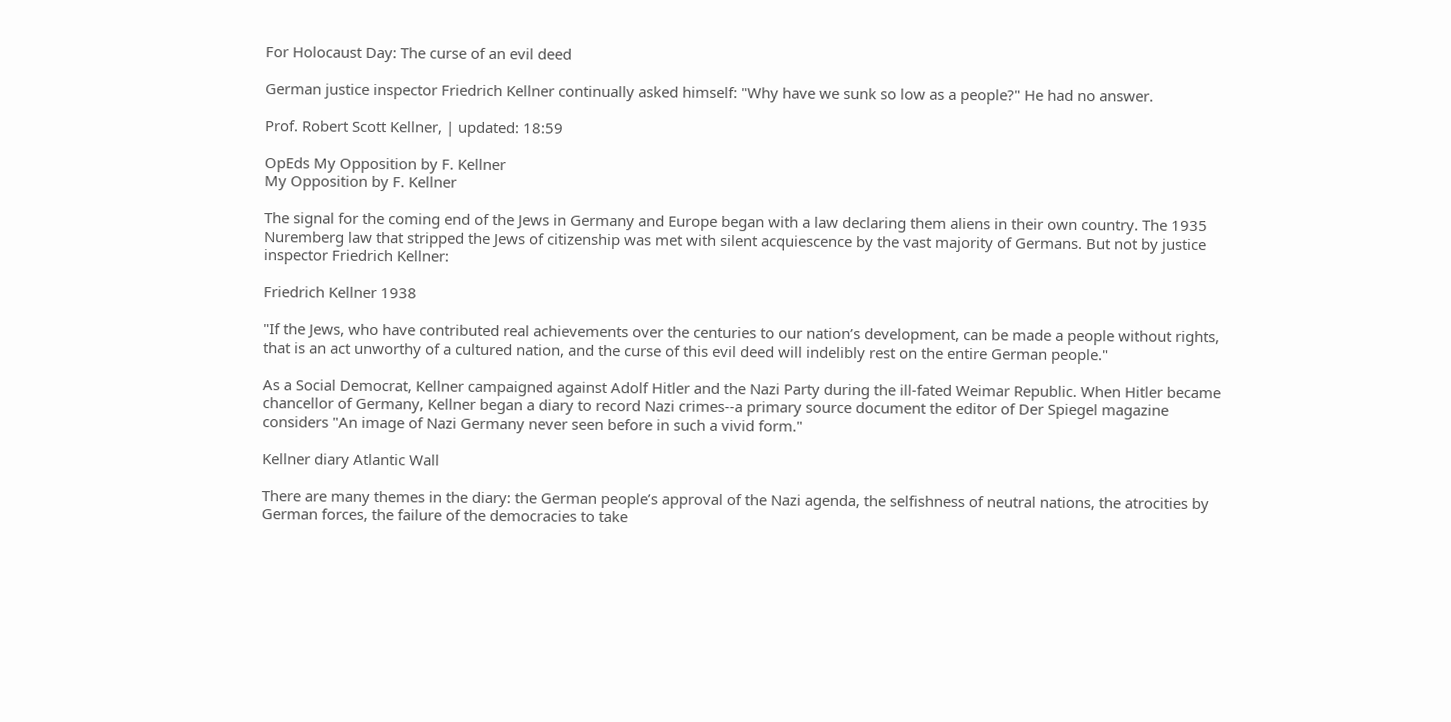For Holocaust Day: The curse of an evil deed

German justice inspector Friedrich Kellner continually asked himself: "Why have we sunk so low as a people?" He had no answer.

Prof. Robert Scott Kellner, | updated: 18:59

OpEds My Opposition by F. Kellner
My Opposition by F. Kellner

The signal for the coming end of the Jews in Germany and Europe began with a law declaring them aliens in their own country. The 1935 Nuremberg law that stripped the Jews of citizenship was met with silent acquiescence by the vast majority of Germans. But not by justice inspector Friedrich Kellner:

Friedrich Kellner 1938

"If the Jews, who have contributed real achievements over the centuries to our nation’s development, can be made a people without rights, that is an act unworthy of a cultured nation, and the curse of this evil deed will indelibly rest on the entire German people."

As a Social Democrat, Kellner campaigned against Adolf Hitler and the Nazi Party during the ill-fated Weimar Republic. When Hitler became chancellor of Germany, Kellner began a diary to record Nazi crimes--a primary source document the editor of Der Spiegel magazine considers "An image of Nazi Germany never seen before in such a vivid form."

Kellner diary Atlantic Wall

There are many themes in the diary: the German people’s approval of the Nazi agenda, the selfishness of neutral nations, the atrocities by German forces, the failure of the democracies to take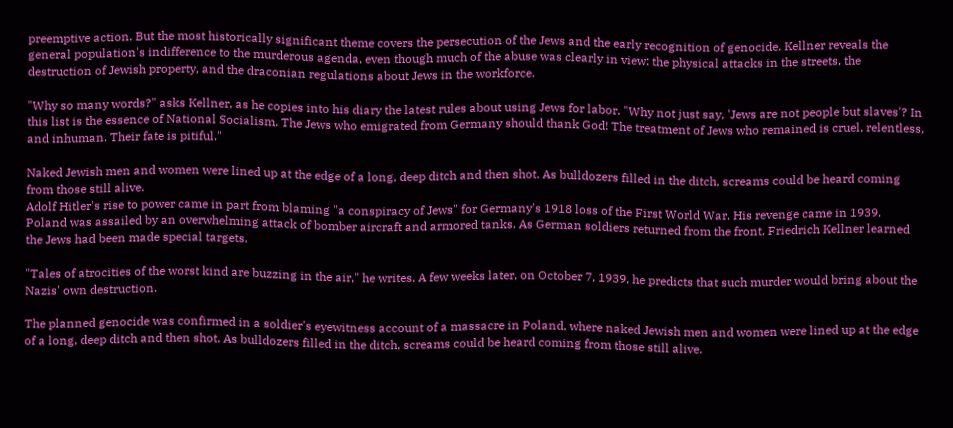preemptive action. But the most historically significant theme covers the persecution of the Jews and the early recognition of genocide. Kellner reveals the general population's indifference to the murderous agenda, even though much of the abuse was clearly in view: the physical attacks in the streets, the destruction of Jewish property, and the draconian regulations about Jews in the workforce.

"Why so many words?" asks Kellner, as he copies into his diary the latest rules about using Jews for labor. "Why not just say, 'Jews are not people but slaves'? In this list is the essence of National Socialism. The Jews who emigrated from Germany should thank God! The treatment of Jews who remained is cruel, relentless, and inhuman. Their fate is pitiful."

Naked Jewish men and women were lined up at the edge of a long, deep ditch and then shot. As bulldozers filled in the ditch, screams could be heard coming from those still alive.
Adolf Hitler's rise to power came in part from blaming "a conspiracy of Jews" for Germany's 1918 loss of the First World War. His revenge came in 1939. Poland was assailed by an overwhelming attack of bomber aircraft and armored tanks. As German soldiers returned from the front, Friedrich Kellner learned the Jews had been made special targets.

"Tales of atrocities of the worst kind are buzzing in the air," he writes. A few weeks later, on October 7, 1939, he predicts that such murder would bring about the Nazis' own destruction.

The planned genocide was confirmed in a soldier's eyewitness account of a massacre in Poland, where naked Jewish men and women were lined up at the edge of a long, deep ditch and then shot. As bulldozers filled in the ditch, screams could be heard coming from those still alive.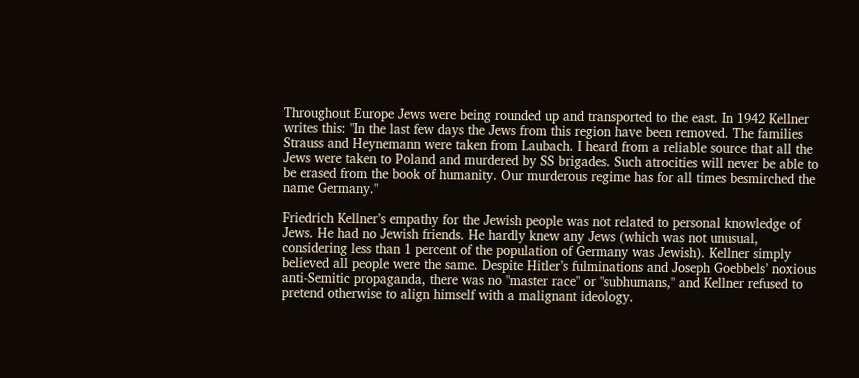Throughout Europe Jews were being rounded up and transported to the east. In 1942 Kellner writes this: "In the last few days the Jews from this region have been removed. The families Strauss and Heynemann were taken from Laubach. I heard from a reliable source that all the Jews were taken to Poland and murdered by SS brigades. Such atrocities will never be able to be erased from the book of humanity. Our murderous regime has for all times besmirched the name Germany."

Friedrich Kellner’s empathy for the Jewish people was not related to personal knowledge of Jews. He had no Jewish friends. He hardly knew any Jews (which was not unusual, considering less than 1 percent of the population of Germany was Jewish). Kellner simply believed all people were the same. Despite Hitler’s fulminations and Joseph Goebbels’ noxious anti-Semitic propaganda, there was no "master race" or "subhumans," and Kellner refused to pretend otherwise to align himself with a malignant ideology.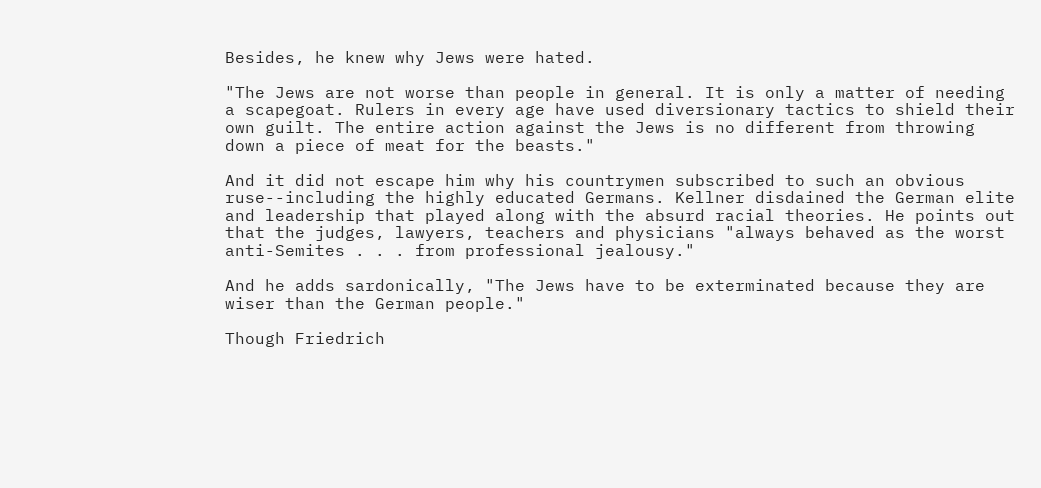Besides, he knew why Jews were hated.

"The Jews are not worse than people in general. It is only a matter of needing a scapegoat. Rulers in every age have used diversionary tactics to shield their own guilt. The entire action against the Jews is no different from throwing down a piece of meat for the beasts."

And it did not escape him why his countrymen subscribed to such an obvious ruse--including the highly educated Germans. Kellner disdained the German elite and leadership that played along with the absurd racial theories. He points out that the judges, lawyers, teachers and physicians "always behaved as the worst anti-Semites . . . from professional jealousy."

And he adds sardonically, "The Jews have to be exterminated because they are wiser than the German people."

Though Friedrich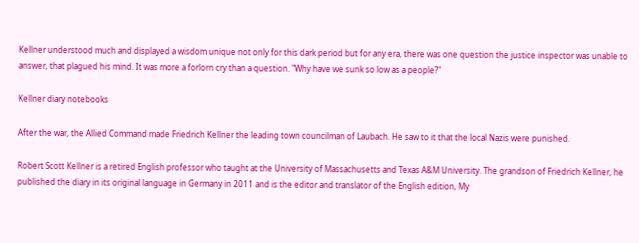Kellner understood much and displayed a wisdom unique not only for this dark period but for any era, there was one question the justice inspector was unable to answer, that plagued his mind. It was more a forlorn cry than a question. "Why have we sunk so low as a people?"

Kellner diary notebooks

After the war, the Allied Command made Friedrich Kellner the leading town councilman of Laubach. He saw to it that the local Nazis were punished.

Robert Scott Kellner is a retired English professor who taught at the University of Massachusetts and Texas A&M University. The grandson of Friedrich Kellner, he published the diary in its original language in Germany in 2011 and is the editor and translator of the English edition, My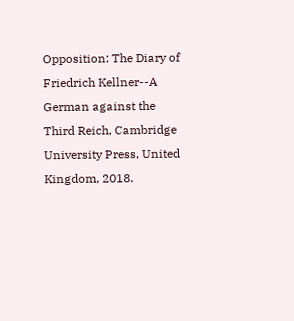Opposition: The Diary of Friedrich Kellner--A German against the Third Reich, Cambridge University Press, United Kingdom, 2018.